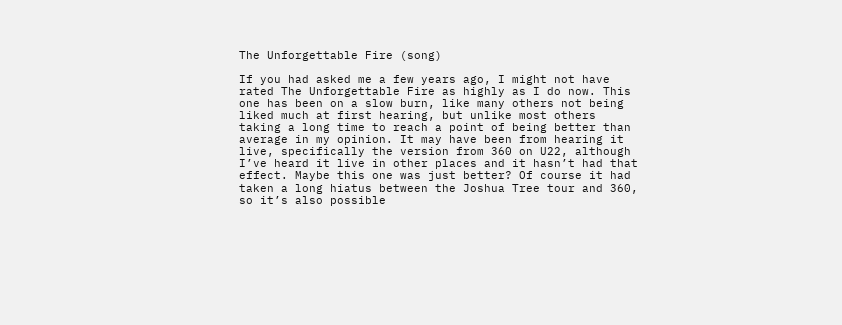The Unforgettable Fire (song)

If you had asked me a few years ago, I might not have rated The Unforgettable Fire as highly as I do now. This one has been on a slow burn, like many others not being liked much at first hearing, but unlike most others taking a long time to reach a point of being better than average in my opinion. It may have been from hearing it live, specifically the version from 360 on U22, although I’ve heard it live in other places and it hasn’t had that effect. Maybe this one was just better? Of course it had taken a long hiatus between the Joshua Tree tour and 360, so it’s also possible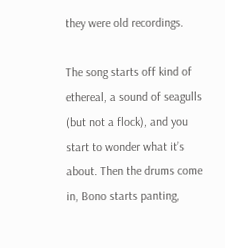they were old recordings.

The song starts off kind of ethereal, a sound of seagulls (but not a flock), and you start to wonder what it’s about. Then the drums come in, Bono starts panting,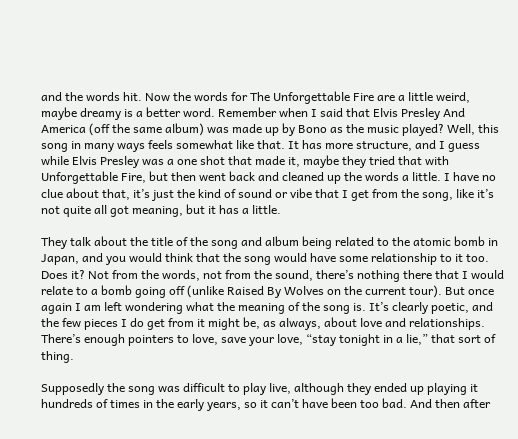and the words hit. Now the words for The Unforgettable Fire are a little weird, maybe dreamy is a better word. Remember when I said that Elvis Presley And America (off the same album) was made up by Bono as the music played? Well, this song in many ways feels somewhat like that. It has more structure, and I guess while Elvis Presley was a one shot that made it, maybe they tried that with Unforgettable Fire, but then went back and cleaned up the words a little. I have no clue about that, it’s just the kind of sound or vibe that I get from the song, like it’s not quite all got meaning, but it has a little.

They talk about the title of the song and album being related to the atomic bomb in Japan, and you would think that the song would have some relationship to it too. Does it? Not from the words, not from the sound, there’s nothing there that I would relate to a bomb going off (unlike Raised By Wolves on the current tour). But once again I am left wondering what the meaning of the song is. It’s clearly poetic, and the few pieces I do get from it might be, as always, about love and relationships. There’s enough pointers to love, save your love, “stay tonight in a lie,” that sort of thing.

Supposedly the song was difficult to play live, although they ended up playing it hundreds of times in the early years, so it can’t have been too bad. And then after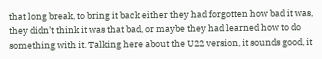that long break, to bring it back either they had forgotten how bad it was, they didn’t think it was that bad, or maybe they had learned how to do something with it. Talking here about the U22 version, it sounds good, it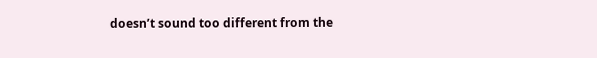doesn’t sound too different from the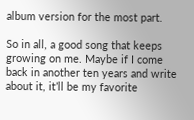album version for the most part.

So in all, a good song that keeps growing on me. Maybe if I come back in another ten years and write about it, it’ll be my favorite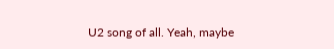U2 song of all. Yeah, maybe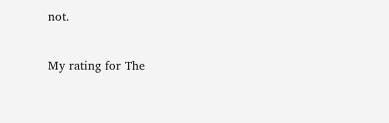not.

My rating for The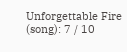Unforgettable Fire (song): 7 / 10